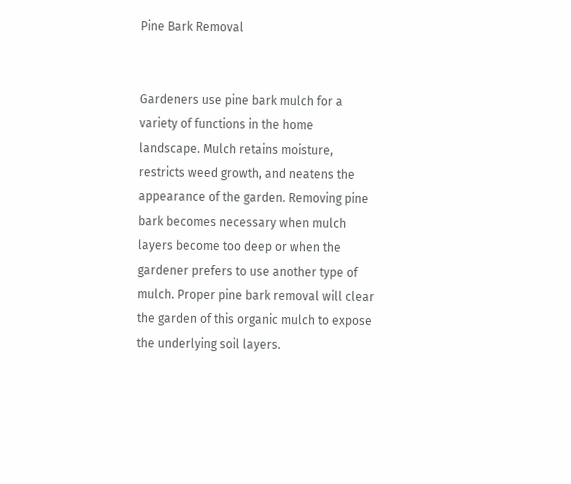Pine Bark Removal


Gardeners use pine bark mulch for a variety of functions in the home landscape. Mulch retains moisture, restricts weed growth, and neatens the appearance of the garden. Removing pine bark becomes necessary when mulch layers become too deep or when the gardener prefers to use another type of mulch. Proper pine bark removal will clear the garden of this organic mulch to expose the underlying soil layers.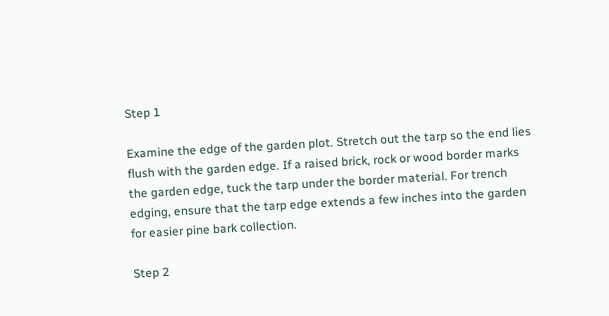Step 1

Examine the edge of the garden plot. Stretch out the tarp so the end lies flush with the garden edge. If a raised brick, rock or wood border marks the garden edge, tuck the tarp under the border material. For trench edging, ensure that the tarp edge extends a few inches into the garden for easier pine bark collection.

Step 2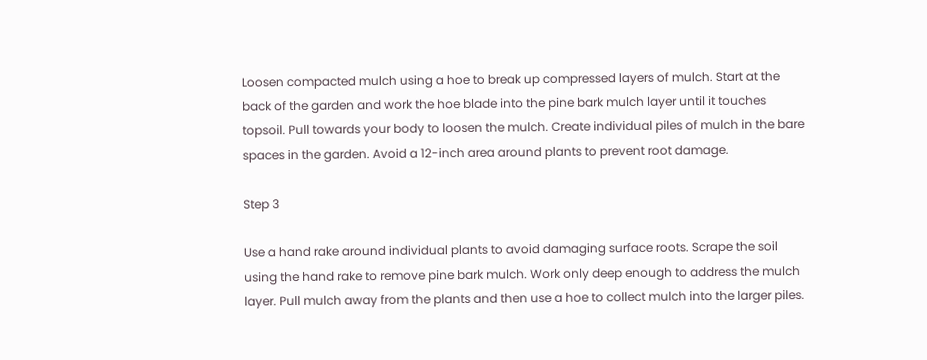Loosen compacted mulch using a hoe to break up compressed layers of mulch. Start at the back of the garden and work the hoe blade into the pine bark mulch layer until it touches topsoil. Pull towards your body to loosen the mulch. Create individual piles of mulch in the bare spaces in the garden. Avoid a 12-inch area around plants to prevent root damage.

Step 3

Use a hand rake around individual plants to avoid damaging surface roots. Scrape the soil using the hand rake to remove pine bark mulch. Work only deep enough to address the mulch layer. Pull mulch away from the plants and then use a hoe to collect mulch into the larger piles.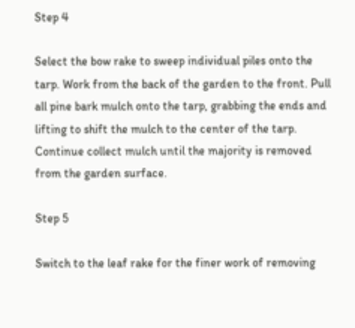Step 4

Select the bow rake to sweep individual piles onto the tarp. Work from the back of the garden to the front. Pull all pine bark mulch onto the tarp, grabbing the ends and lifting to shift the mulch to the center of the tarp. Continue collect mulch until the majority is removed from the garden surface.

Step 5

Switch to the leaf rake for the finer work of removing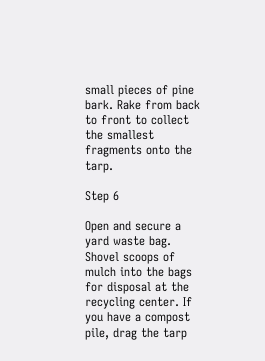small pieces of pine bark. Rake from back to front to collect the smallest fragments onto the tarp.

Step 6

Open and secure a yard waste bag. Shovel scoops of mulch into the bags for disposal at the recycling center. If you have a compost pile, drag the tarp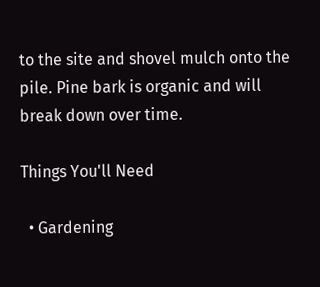to the site and shovel mulch onto the pile. Pine bark is organic and will break down over time.

Things You'll Need

  • Gardening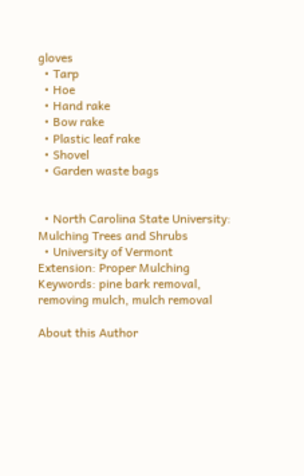gloves
  • Tarp
  • Hoe
  • Hand rake
  • Bow rake
  • Plastic leaf rake
  • Shovel
  • Garden waste bags


  • North Carolina State University: Mulching Trees and Shrubs
  • University of Vermont Extension: Proper Mulching
Keywords: pine bark removal, removing mulch, mulch removal

About this Author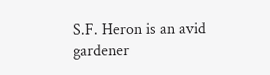S.F. Heron is an avid gardener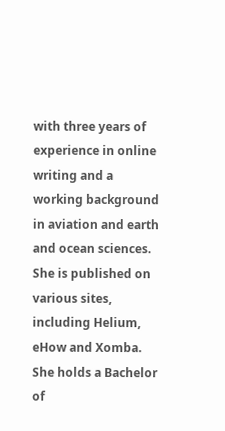with three years of experience in online writing and a working background in aviation and earth and ocean sciences. She is published on various sites, including Helium, eHow and Xomba. She holds a Bachelor of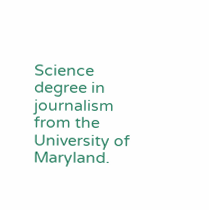Science degree in journalism from the University of Maryland.